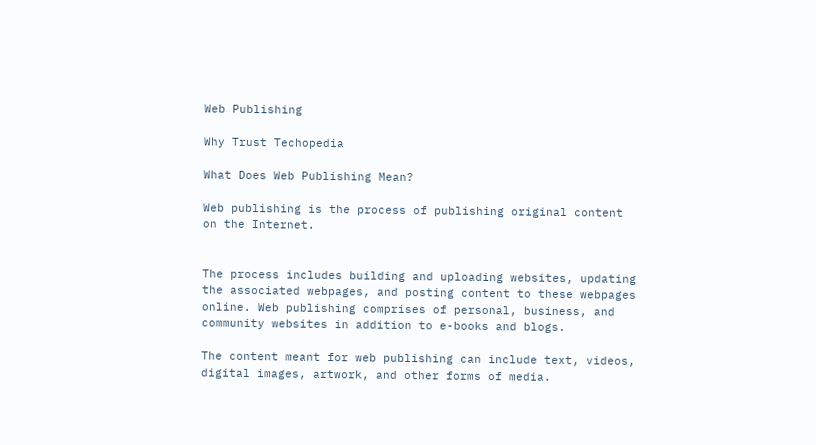Web Publishing

Why Trust Techopedia

What Does Web Publishing Mean?

Web publishing is the process of publishing original content on the Internet.


The process includes building and uploading websites, updating the associated webpages, and posting content to these webpages online. Web publishing comprises of personal, business, and community websites in addition to e-books and blogs.

The content meant for web publishing can include text, videos, digital images, artwork, and other forms of media.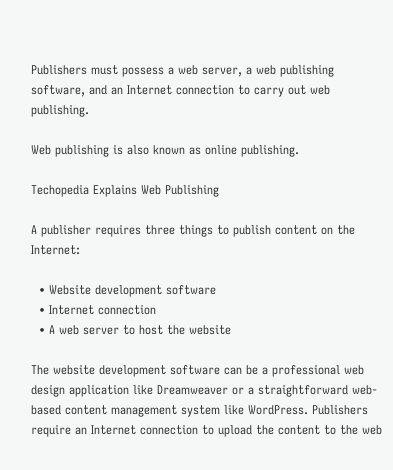Publishers must possess a web server, a web publishing software, and an Internet connection to carry out web publishing.

Web publishing is also known as online publishing.

Techopedia Explains Web Publishing

A publisher requires three things to publish content on the Internet:

  • Website development software
  • Internet connection
  • A web server to host the website

The website development software can be a professional web design application like Dreamweaver or a straightforward web-based content management system like WordPress. Publishers require an Internet connection to upload the content to the web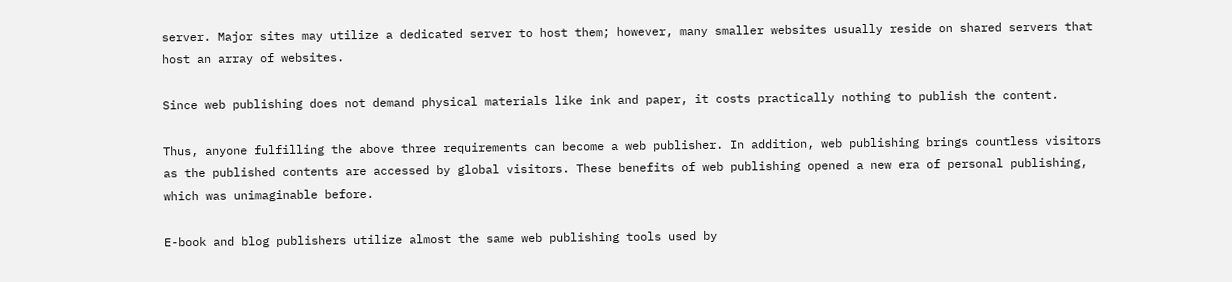server. Major sites may utilize a dedicated server to host them; however, many smaller websites usually reside on shared servers that host an array of websites.

Since web publishing does not demand physical materials like ink and paper, it costs practically nothing to publish the content.

Thus, anyone fulfilling the above three requirements can become a web publisher. In addition, web publishing brings countless visitors as the published contents are accessed by global visitors. These benefits of web publishing opened a new era of personal publishing, which was unimaginable before.

E-book and blog publishers utilize almost the same web publishing tools used by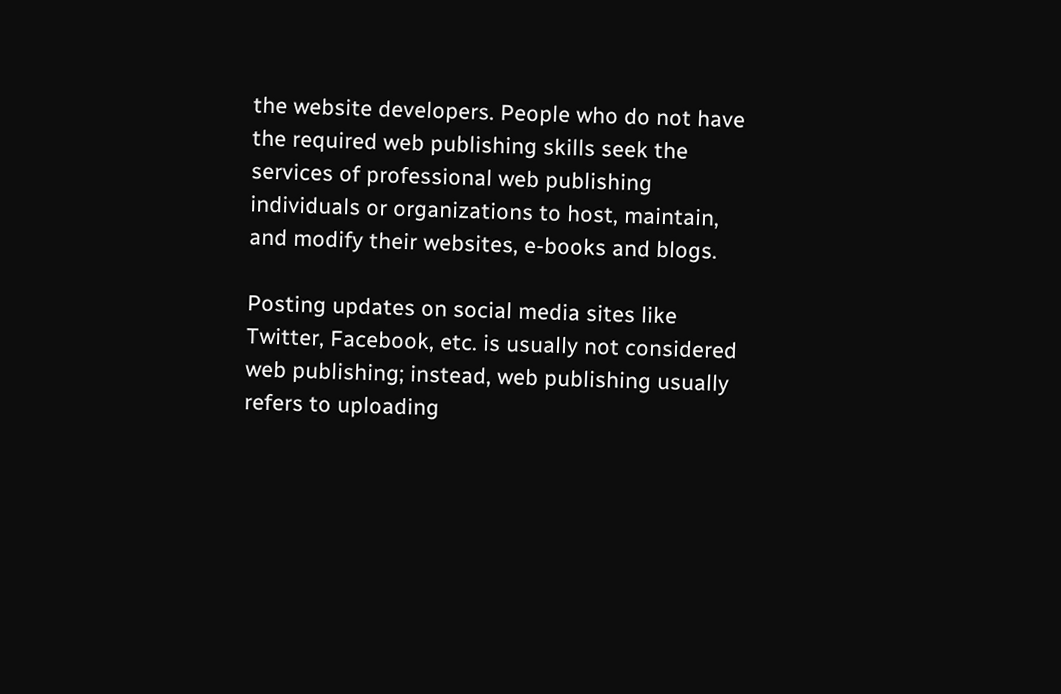the website developers. People who do not have the required web publishing skills seek the services of professional web publishing individuals or organizations to host, maintain, and modify their websites, e-books and blogs.

Posting updates on social media sites like Twitter, Facebook, etc. is usually not considered web publishing; instead, web publishing usually refers to uploading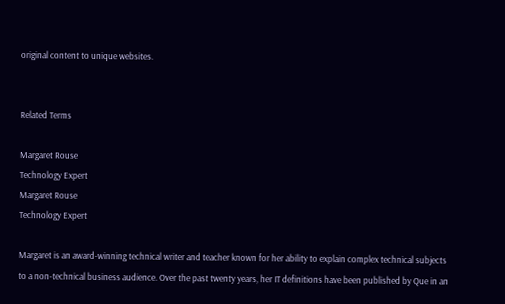original content to unique websites.


Related Terms

Margaret Rouse
Technology Expert
Margaret Rouse
Technology Expert

Margaret is an award-winning technical writer and teacher known for her ability to explain complex technical subjects to a non-technical business audience. Over the past twenty years, her IT definitions have been published by Que in an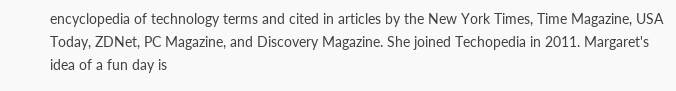encyclopedia of technology terms and cited in articles by the New York Times, Time Magazine, USA Today, ZDNet, PC Magazine, and Discovery Magazine. She joined Techopedia in 2011. Margaret's idea of a fun day is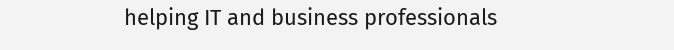helping IT and business professionals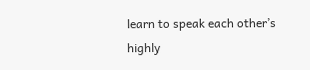learn to speak each other’s highly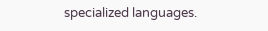specialized languages.